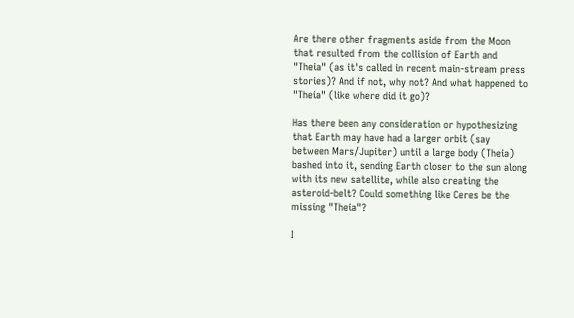Are there other fragments aside from the Moon that resulted from the collision of Earth and "Theia" (as it's called in recent main-stream press stories)? And if not, why not? And what happened to "Theia" (like where did it go)?

Has there been any consideration or hypothesizing that Earth may have had a larger orbit (say between Mars/Jupiter) until a large body (Theia) bashed into it, sending Earth closer to the sun along with its new satellite, while also creating the asteroid-belt? Could something like Ceres be the missing "Theia"?

I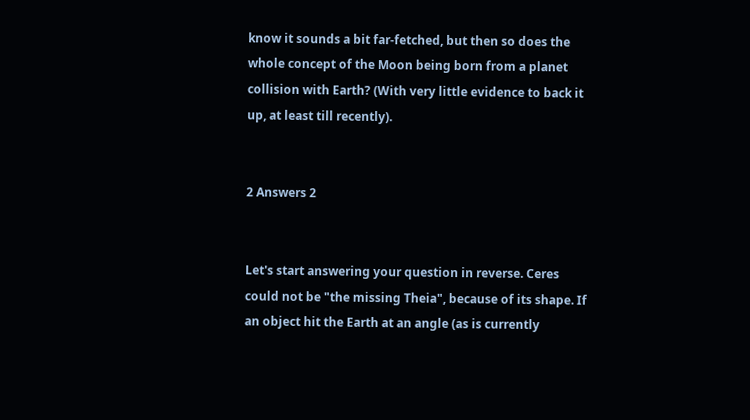know it sounds a bit far-fetched, but then so does the whole concept of the Moon being born from a planet collision with Earth? (With very little evidence to back it up, at least till recently).


2 Answers 2


Let's start answering your question in reverse. Ceres could not be "the missing Theia", because of its shape. If an object hit the Earth at an angle (as is currently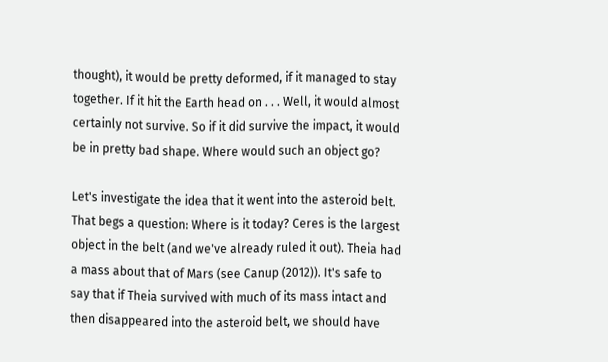thought), it would be pretty deformed, if it managed to stay together. If it hit the Earth head on . . . Well, it would almost certainly not survive. So if it did survive the impact, it would be in pretty bad shape. Where would such an object go?

Let's investigate the idea that it went into the asteroid belt. That begs a question: Where is it today? Ceres is the largest object in the belt (and we've already ruled it out). Theia had a mass about that of Mars (see Canup (2012)). It's safe to say that if Theia survived with much of its mass intact and then disappeared into the asteroid belt, we should have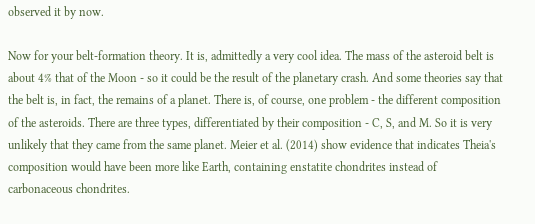observed it by now.

Now for your belt-formation theory. It is, admittedly a very cool idea. The mass of the asteroid belt is about 4% that of the Moon - so it could be the result of the planetary crash. And some theories say that the belt is, in fact, the remains of a planet. There is, of course, one problem - the different composition of the asteroids. There are three types, differentiated by their composition - C, S, and M. So it is very unlikely that they came from the same planet. Meier et al. (2014) show evidence that indicates Theia's composition would have been more like Earth, containing enstatite chondrites instead of carbonaceous chondrites.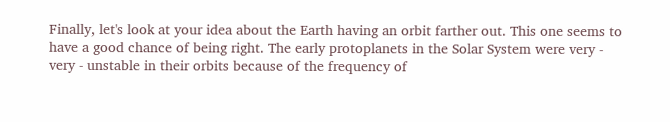Finally, let's look at your idea about the Earth having an orbit farther out. This one seems to have a good chance of being right. The early protoplanets in the Solar System were very - very - unstable in their orbits because of the frequency of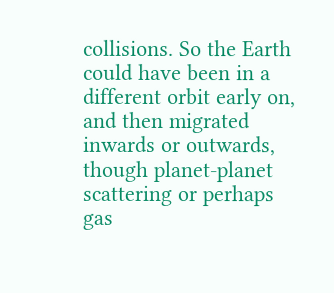collisions. So the Earth could have been in a different orbit early on, and then migrated inwards or outwards, though planet-planet scattering or perhaps gas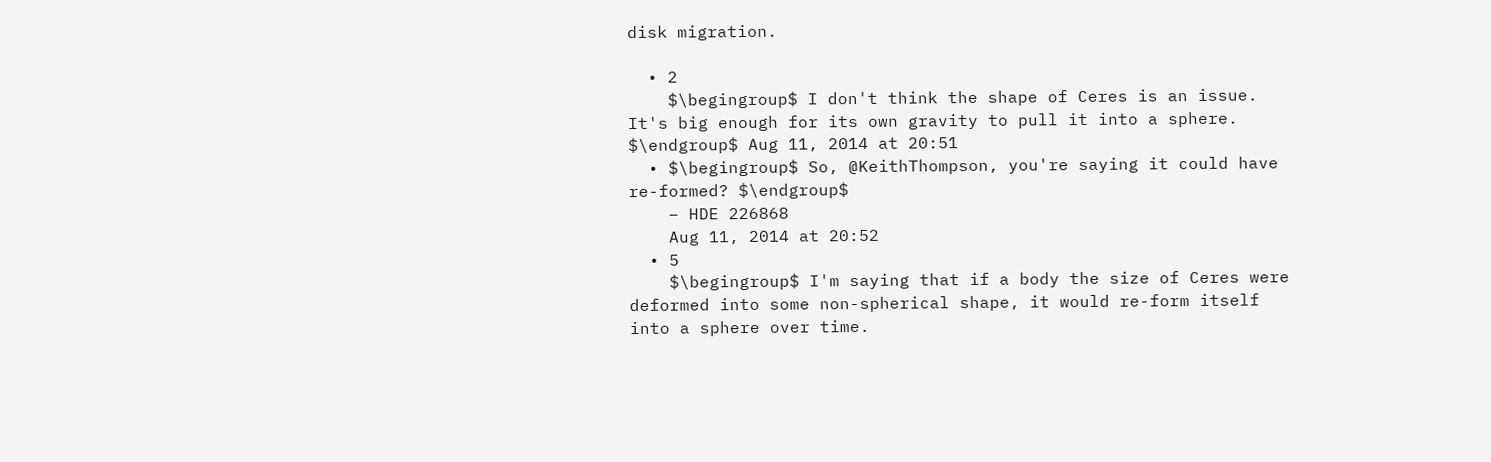disk migration.

  • 2
    $\begingroup$ I don't think the shape of Ceres is an issue. It's big enough for its own gravity to pull it into a sphere. $\endgroup$ Aug 11, 2014 at 20:51
  • $\begingroup$ So, @KeithThompson, you're saying it could have re-formed? $\endgroup$
    – HDE 226868
    Aug 11, 2014 at 20:52
  • 5
    $\begingroup$ I'm saying that if a body the size of Ceres were deformed into some non-spherical shape, it would re-form itself into a sphere over time.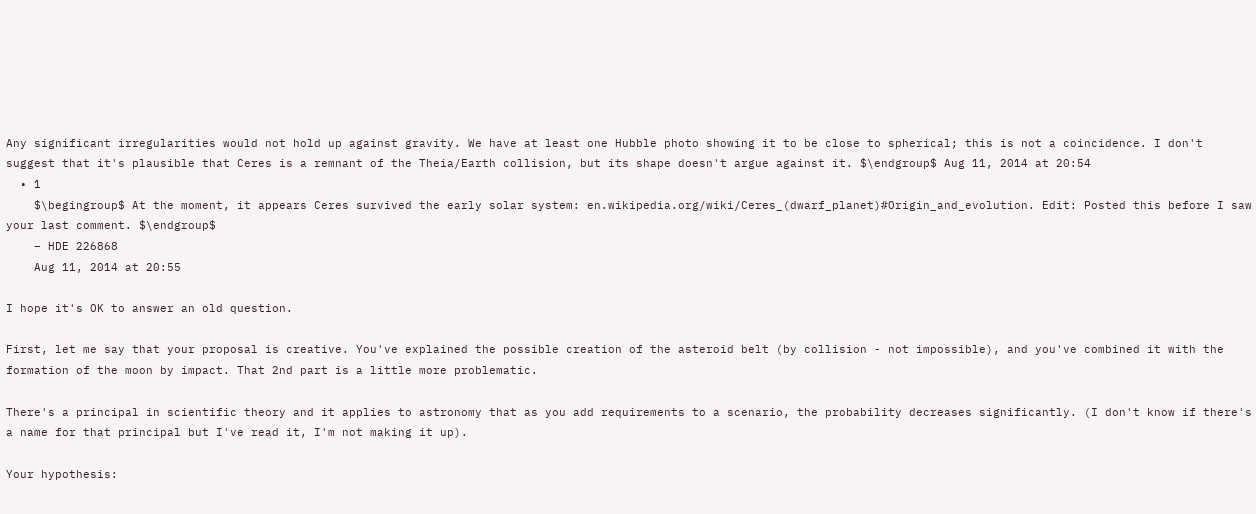Any significant irregularities would not hold up against gravity. We have at least one Hubble photo showing it to be close to spherical; this is not a coincidence. I don't suggest that it's plausible that Ceres is a remnant of the Theia/Earth collision, but its shape doesn't argue against it. $\endgroup$ Aug 11, 2014 at 20:54
  • 1
    $\begingroup$ At the moment, it appears Ceres survived the early solar system: en.wikipedia.org/wiki/Ceres_(dwarf_planet)#Origin_and_evolution. Edit: Posted this before I saw your last comment. $\endgroup$
    – HDE 226868
    Aug 11, 2014 at 20:55

I hope it's OK to answer an old question.

First, let me say that your proposal is creative. You've explained the possible creation of the asteroid belt (by collision - not impossible), and you've combined it with the formation of the moon by impact. That 2nd part is a little more problematic.

There's a principal in scientific theory and it applies to astronomy that as you add requirements to a scenario, the probability decreases significantly. (I don't know if there's a name for that principal but I've read it, I'm not making it up).

Your hypothesis: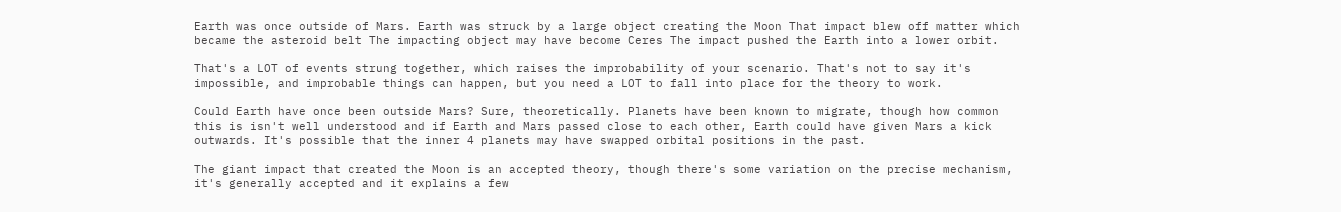Earth was once outside of Mars. Earth was struck by a large object creating the Moon That impact blew off matter which became the asteroid belt The impacting object may have become Ceres The impact pushed the Earth into a lower orbit.

That's a LOT of events strung together, which raises the improbability of your scenario. That's not to say it's impossible, and improbable things can happen, but you need a LOT to fall into place for the theory to work.

Could Earth have once been outside Mars? Sure, theoretically. Planets have been known to migrate, though how common this is isn't well understood and if Earth and Mars passed close to each other, Earth could have given Mars a kick outwards. It's possible that the inner 4 planets may have swapped orbital positions in the past.

The giant impact that created the Moon is an accepted theory, though there's some variation on the precise mechanism, it's generally accepted and it explains a few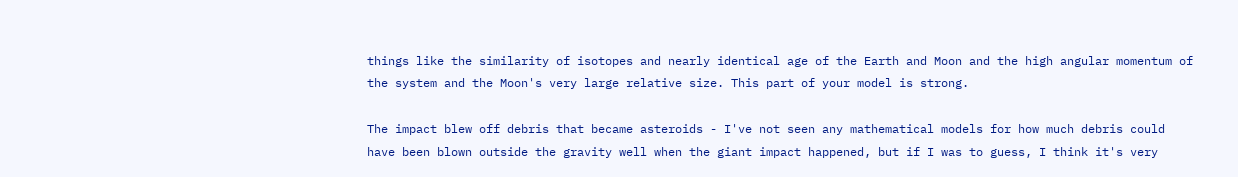things like the similarity of isotopes and nearly identical age of the Earth and Moon and the high angular momentum of the system and the Moon's very large relative size. This part of your model is strong.

The impact blew off debris that became asteroids - I've not seen any mathematical models for how much debris could have been blown outside the gravity well when the giant impact happened, but if I was to guess, I think it's very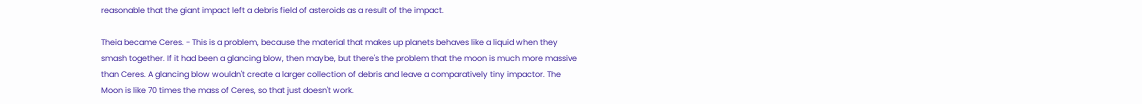reasonable that the giant impact left a debris field of asteroids as a result of the impact.

Theia became Ceres. - This is a problem, because the material that makes up planets behaves like a liquid when they smash together. If it had been a glancing blow, then maybe, but there's the problem that the moon is much more massive than Ceres. A glancing blow wouldn't create a larger collection of debris and leave a comparatively tiny impactor. The Moon is like 70 times the mass of Ceres, so that just doesn't work.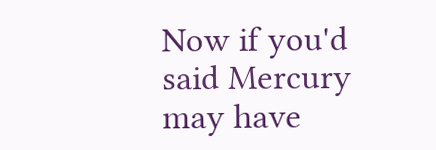Now if you'd said Mercury may have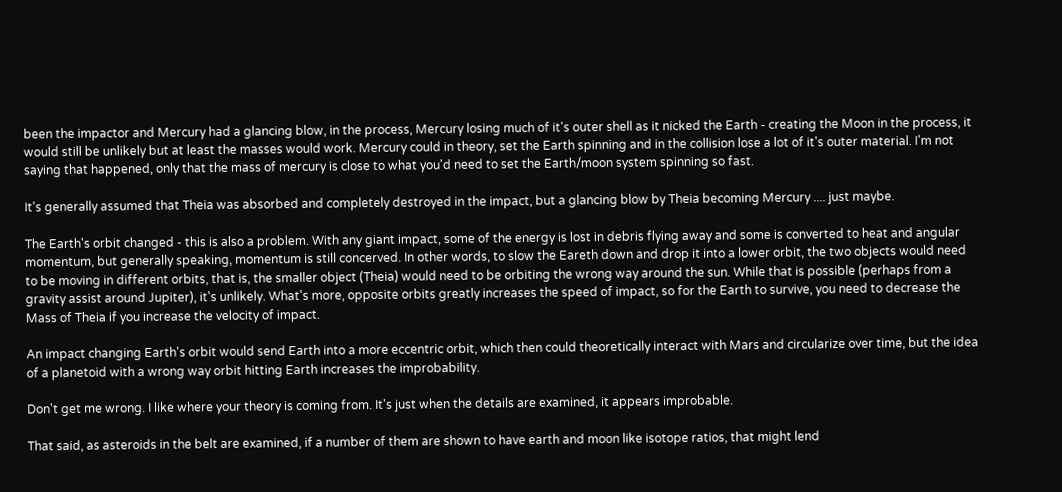been the impactor and Mercury had a glancing blow, in the process, Mercury losing much of it's outer shell as it nicked the Earth - creating the Moon in the process, it would still be unlikely but at least the masses would work. Mercury could in theory, set the Earth spinning and in the collision lose a lot of it's outer material. I'm not saying that happened, only that the mass of mercury is close to what you'd need to set the Earth/moon system spinning so fast.

It's generally assumed that Theia was absorbed and completely destroyed in the impact, but a glancing blow by Theia becoming Mercury .... just maybe.

The Earth's orbit changed - this is also a problem. With any giant impact, some of the energy is lost in debris flying away and some is converted to heat and angular momentum, but generally speaking, momentum is still concerved. In other words, to slow the Eareth down and drop it into a lower orbit, the two objects would need to be moving in different orbits, that is, the smaller object (Theia) would need to be orbiting the wrong way around the sun. While that is possible (perhaps from a gravity assist around Jupiter), it's unlikely. What's more, opposite orbits greatly increases the speed of impact, so for the Earth to survive, you need to decrease the Mass of Theia if you increase the velocity of impact.

An impact changing Earth's orbit would send Earth into a more eccentric orbit, which then could theoretically interact with Mars and circularize over time, but the idea of a planetoid with a wrong way orbit hitting Earth increases the improbability.

Don't get me wrong. I like where your theory is coming from. It's just when the details are examined, it appears improbable.

That said, as asteroids in the belt are examined, if a number of them are shown to have earth and moon like isotope ratios, that might lend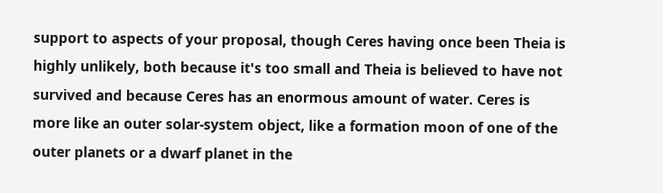support to aspects of your proposal, though Ceres having once been Theia is highly unlikely, both because it's too small and Theia is believed to have not survived and because Ceres has an enormous amount of water. Ceres is more like an outer solar-system object, like a formation moon of one of the outer planets or a dwarf planet in the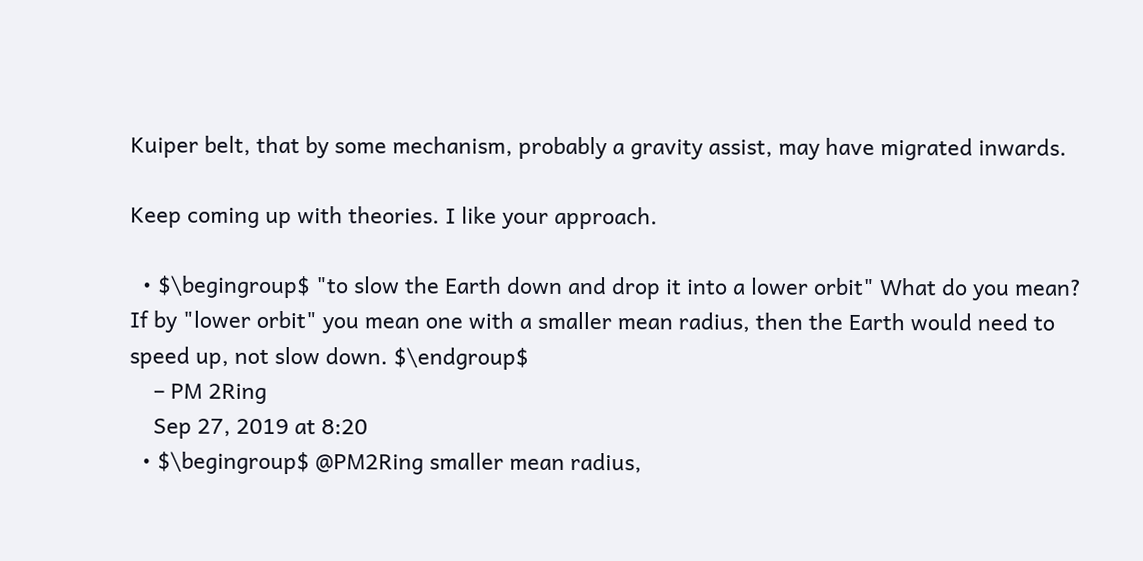Kuiper belt, that by some mechanism, probably a gravity assist, may have migrated inwards.

Keep coming up with theories. I like your approach.

  • $\begingroup$ "to slow the Earth down and drop it into a lower orbit" What do you mean? If by "lower orbit" you mean one with a smaller mean radius, then the Earth would need to speed up, not slow down. $\endgroup$
    – PM 2Ring
    Sep 27, 2019 at 8:20
  • $\begingroup$ @PM2Ring smaller mean radius,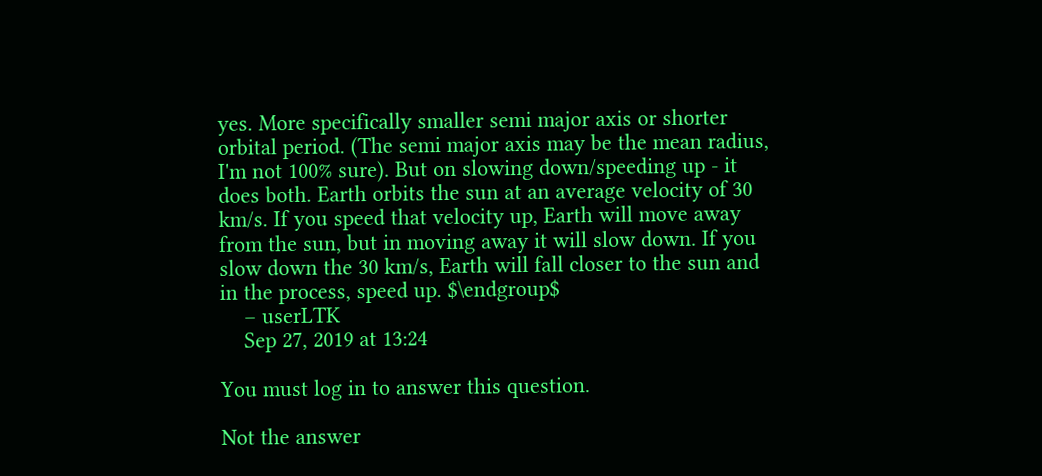yes. More specifically smaller semi major axis or shorter orbital period. (The semi major axis may be the mean radius, I'm not 100% sure). But on slowing down/speeding up - it does both. Earth orbits the sun at an average velocity of 30 km/s. If you speed that velocity up, Earth will move away from the sun, but in moving away it will slow down. If you slow down the 30 km/s, Earth will fall closer to the sun and in the process, speed up. $\endgroup$
    – userLTK
    Sep 27, 2019 at 13:24

You must log in to answer this question.

Not the answer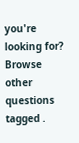you're looking for? Browse other questions tagged .